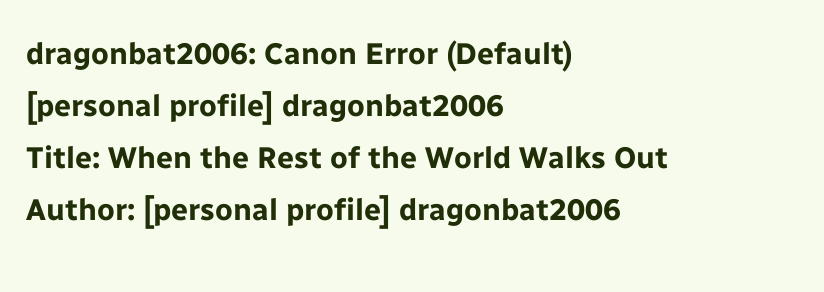dragonbat2006: Canon Error (Default)
[personal profile] dragonbat2006
Title: When the Rest of the World Walks Out
Author: [personal profile] dragonbat2006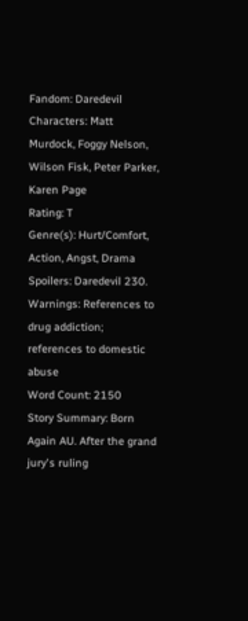Fandom: Daredevil
Characters: Matt Murdock, Foggy Nelson, Wilson Fisk, Peter Parker, Karen Page
Rating: T
Genre(s): Hurt/Comfort, Action, Angst, Drama
Spoilers: Daredevil 230.
Warnings: References to drug addiction; references to domestic abuse
Word Count: 2150
Story Summary: Born Again AU. After the grand jury's ruling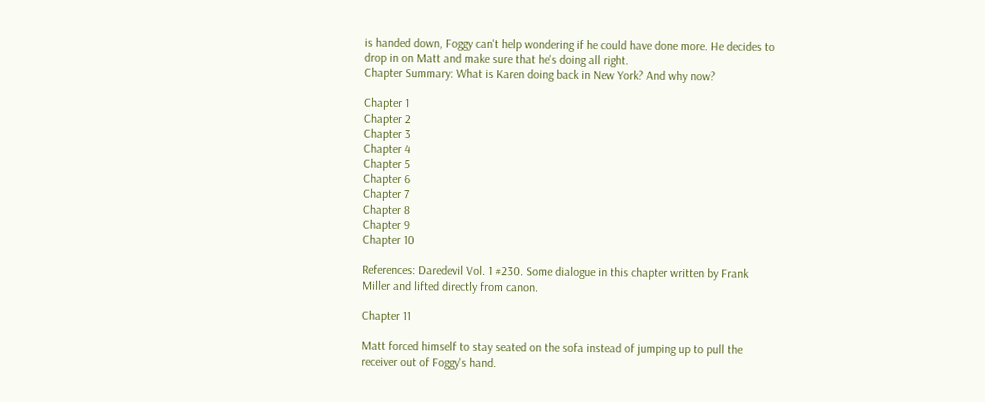is handed down, Foggy can't help wondering if he could have done more. He decides to drop in on Matt and make sure that he's doing all right.
Chapter Summary: What is Karen doing back in New York? And why now?

Chapter 1
Chapter 2
Chapter 3
Chapter 4
Chapter 5
Chapter 6
Chapter 7
Chapter 8
Chapter 9
Chapter 10

References: Daredevil Vol. 1 #230. Some dialogue in this chapter written by Frank Miller and lifted directly from canon.

Chapter 11

Matt forced himself to stay seated on the sofa instead of jumping up to pull the receiver out of Foggy's hand.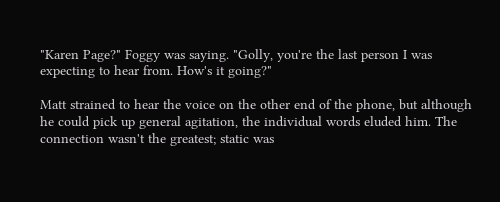"Karen Page?" Foggy was saying. "Golly, you're the last person I was expecting to hear from. How's it going?"

Matt strained to hear the voice on the other end of the phone, but although he could pick up general agitation, the individual words eluded him. The connection wasn't the greatest; static was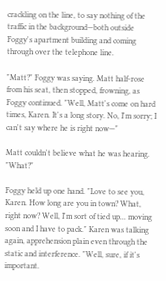crackling on the line, to say nothing of the traffic in the background—both outside Foggy's apartment building and coming through over the telephone line.

"Matt?" Foggy was saying. Matt half-rose from his seat, then stopped, frowning, as Foggy continued. "Well, Matt's come on hard times, Karen. It's a long story. No, I'm sorry; I can't say where he is right now—"

Matt couldn't believe what he was hearing. "What?"

Foggy held up one hand. "Love to see you, Karen. How long are you in town? What, right now? Well, I'm sort of tied up... moving soon and I have to pack." Karen was talking again, apprehension plain even through the static and interference. "Well, sure, if it's important.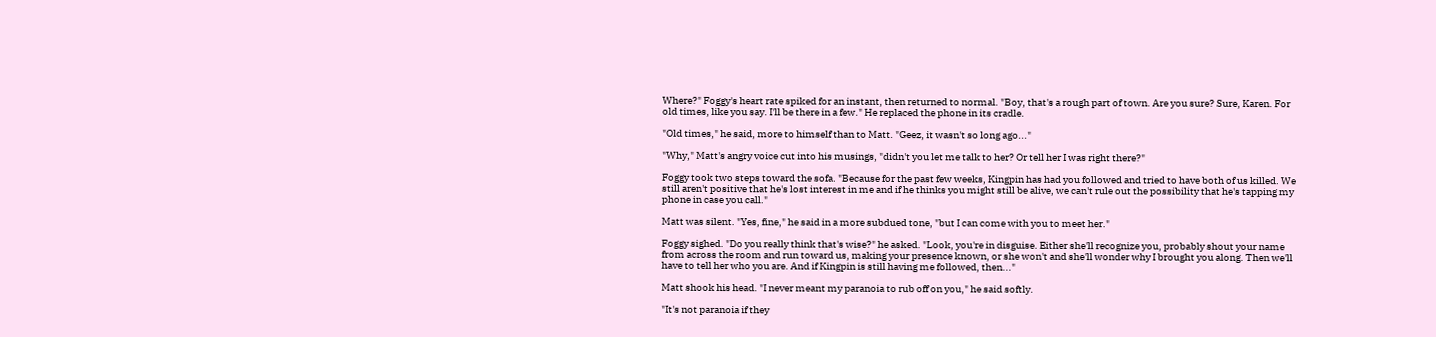Where?" Foggy's heart rate spiked for an instant, then returned to normal. "Boy, that's a rough part of town. Are you sure? Sure, Karen. For old times, like you say. I'll be there in a few." He replaced the phone in its cradle.

"Old times," he said, more to himself than to Matt. "Geez, it wasn't so long ago..."

"Why," Matt's angry voice cut into his musings, "didn't you let me talk to her? Or tell her I was right there?"

Foggy took two steps toward the sofa. "Because for the past few weeks, Kingpin has had you followed and tried to have both of us killed. We still aren't positive that he's lost interest in me and if he thinks you might still be alive, we can't rule out the possibility that he's tapping my phone in case you call."

Matt was silent. "Yes, fine," he said in a more subdued tone, "but I can come with you to meet her."

Foggy sighed. "Do you really think that's wise?" he asked. "Look, you're in disguise. Either she'll recognize you, probably shout your name from across the room and run toward us, making your presence known, or she won't and she'll wonder why I brought you along. Then we'll have to tell her who you are. And if Kingpin is still having me followed, then..."

Matt shook his head. "I never meant my paranoia to rub off on you," he said softly.

"It's not paranoia if they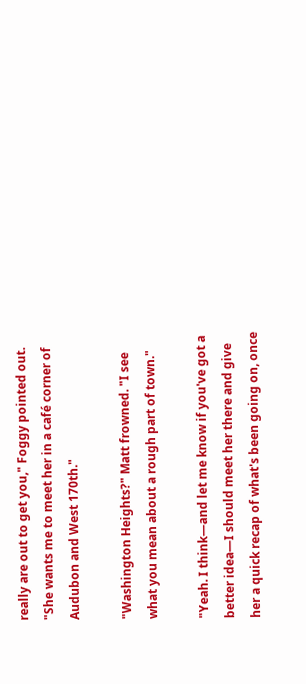really are out to get you," Foggy pointed out. "She wants me to meet her in a café corner of Audubon and West 170th."

"Washington Heights?" Matt frowned. "I see what you mean about a rough part of town."

"Yeah. I think—and let me know if you've got a better idea—I should meet her there and give her a quick recap of what's been going on, once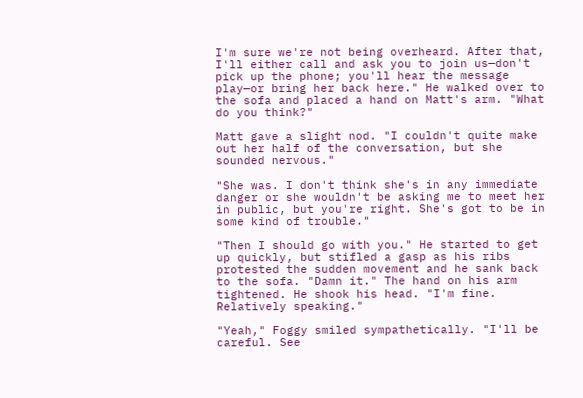I'm sure we're not being overheard. After that, I'll either call and ask you to join us—don't pick up the phone; you'll hear the message play—or bring her back here." He walked over to the sofa and placed a hand on Matt's arm. "What do you think?"

Matt gave a slight nod. "I couldn't quite make out her half of the conversation, but she sounded nervous."

"She was. I don't think she's in any immediate danger or she wouldn't be asking me to meet her in public, but you're right. She's got to be in some kind of trouble."

"Then I should go with you." He started to get up quickly, but stifled a gasp as his ribs protested the sudden movement and he sank back to the sofa. "Damn it." The hand on his arm tightened. He shook his head. "I'm fine. Relatively speaking."

"Yeah," Foggy smiled sympathetically. "I'll be careful. See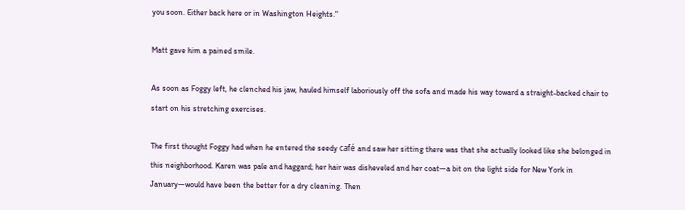you soon. Either back here or in Washington Heights."

Matt gave him a pained smile.

As soon as Foggy left, he clenched his jaw, hauled himself laboriously off the sofa and made his way toward a straight-backed chair to start on his stretching exercises.

The first thought Foggy had when he entered the seedy café and saw her sitting there was that she actually looked like she belonged in this neighborhood. Karen was pale and haggard; her hair was disheveled and her coat—a bit on the light side for New York in January—would have been the better for a dry cleaning. Then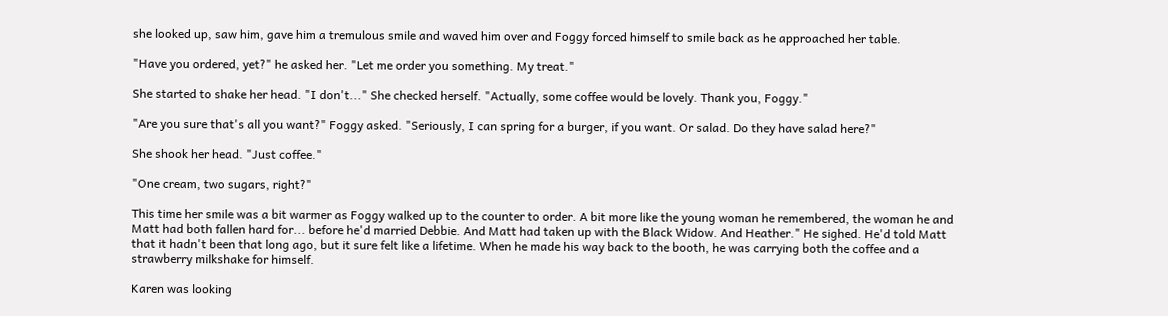she looked up, saw him, gave him a tremulous smile and waved him over and Foggy forced himself to smile back as he approached her table.

"Have you ordered, yet?" he asked her. "Let me order you something. My treat."

She started to shake her head. "I don't..." She checked herself. "Actually, some coffee would be lovely. Thank you, Foggy."

"Are you sure that's all you want?" Foggy asked. "Seriously, I can spring for a burger, if you want. Or salad. Do they have salad here?"

She shook her head. "Just coffee."

"One cream, two sugars, right?"

This time her smile was a bit warmer as Foggy walked up to the counter to order. A bit more like the young woman he remembered, the woman he and Matt had both fallen hard for... before he'd married Debbie. And Matt had taken up with the Black Widow. And Heather." He sighed. He'd told Matt that it hadn't been that long ago, but it sure felt like a lifetime. When he made his way back to the booth, he was carrying both the coffee and a strawberry milkshake for himself.

Karen was looking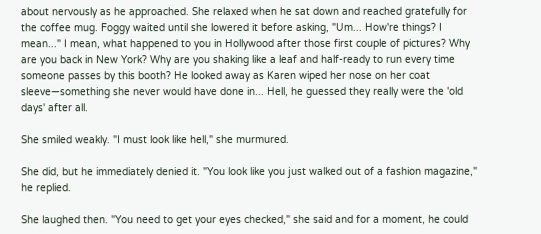about nervously as he approached. She relaxed when he sat down and reached gratefully for the coffee mug. Foggy waited until she lowered it before asking, "Um... How're things? I mean..." I mean, what happened to you in Hollywood after those first couple of pictures? Why are you back in New York? Why are you shaking like a leaf and half-ready to run every time someone passes by this booth? He looked away as Karen wiped her nose on her coat sleeve—something she never would have done in... Hell, he guessed they really were the 'old days' after all.

She smiled weakly. "I must look like hell," she murmured.

She did, but he immediately denied it. "You look like you just walked out of a fashion magazine," he replied.

She laughed then. "You need to get your eyes checked," she said and for a moment, he could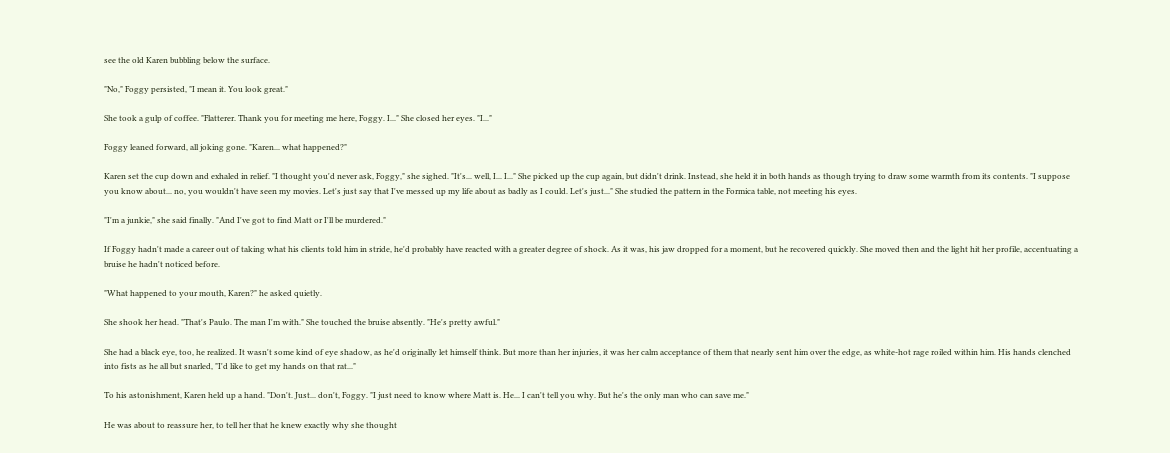see the old Karen bubbling below the surface.

"No," Foggy persisted, "I mean it. You look great."

She took a gulp of coffee. "Flatterer. Thank you for meeting me here, Foggy. I..." She closed her eyes. "I..."

Foggy leaned forward, all joking gone. "Karen... what happened?"

Karen set the cup down and exhaled in relief. "I thought you'd never ask, Foggy," she sighed. "It's... well, I... I..." She picked up the cup again, but didn't drink. Instead, she held it in both hands as though trying to draw some warmth from its contents. "I suppose you know about... no, you wouldn't have seen my movies. Let's just say that I've messed up my life about as badly as I could. Let's just..." She studied the pattern in the Formica table, not meeting his eyes.

"I'm a junkie," she said finally. "And I've got to find Matt or I'll be murdered."

If Foggy hadn't made a career out of taking what his clients told him in stride, he'd probably have reacted with a greater degree of shock. As it was, his jaw dropped for a moment, but he recovered quickly. She moved then and the light hit her profile, accentuating a bruise he hadn't noticed before.

"What happened to your mouth, Karen?" he asked quietly.

She shook her head. "That's Paulo. The man I'm with." She touched the bruise absently. "He's pretty awful."

She had a black eye, too, he realized. It wasn't some kind of eye shadow, as he'd originally let himself think. But more than her injuries, it was her calm acceptance of them that nearly sent him over the edge, as white-hot rage roiled within him. His hands clenched into fists as he all but snarled, "I'd like to get my hands on that rat..."

To his astonishment, Karen held up a hand. "Don't. Just... don't, Foggy. "I just need to know where Matt is. He... I can't tell you why. But he's the only man who can save me."

He was about to reassure her, to tell her that he knew exactly why she thought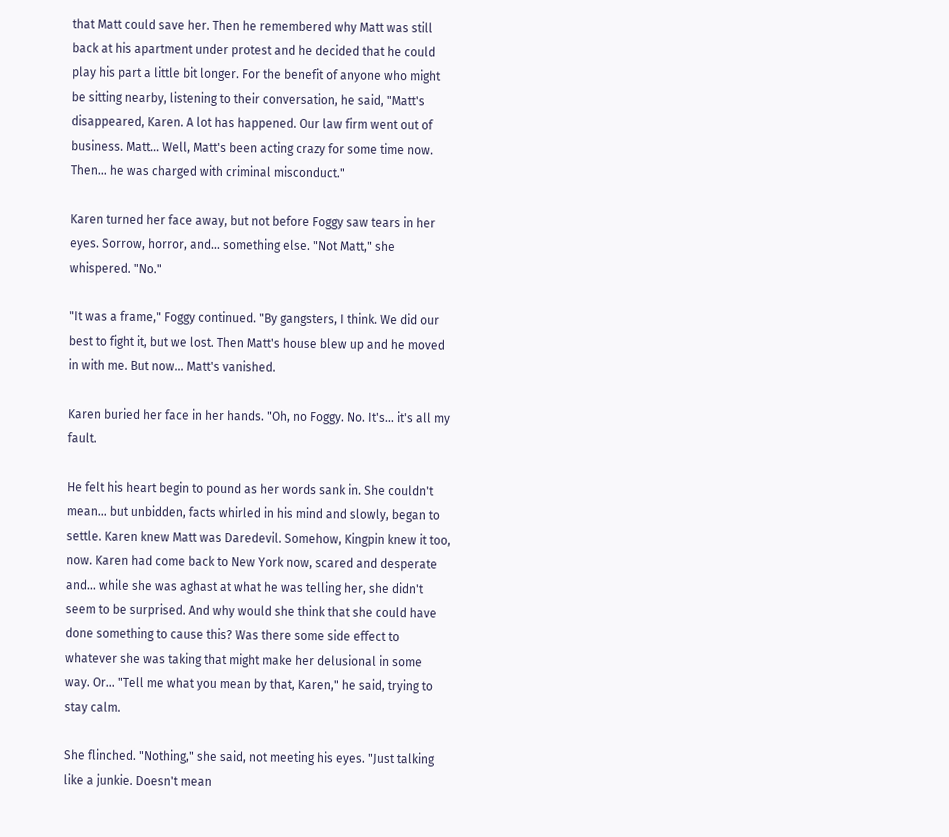that Matt could save her. Then he remembered why Matt was still back at his apartment under protest and he decided that he could play his part a little bit longer. For the benefit of anyone who might be sitting nearby, listening to their conversation, he said, "Matt's disappeared, Karen. A lot has happened. Our law firm went out of business. Matt... Well, Matt's been acting crazy for some time now. Then... he was charged with criminal misconduct."

Karen turned her face away, but not before Foggy saw tears in her eyes. Sorrow, horror, and... something else. "Not Matt," she whispered. "No."

"It was a frame," Foggy continued. "By gangsters, I think. We did our best to fight it, but we lost. Then Matt's house blew up and he moved in with me. But now... Matt's vanished.

Karen buried her face in her hands. "Oh, no Foggy. No. It's... it's all my fault.

He felt his heart begin to pound as her words sank in. She couldn't mean... but unbidden, facts whirled in his mind and slowly, began to settle. Karen knew Matt was Daredevil. Somehow, Kingpin knew it too, now. Karen had come back to New York now, scared and desperate and... while she was aghast at what he was telling her, she didn't seem to be surprised. And why would she think that she could have done something to cause this? Was there some side effect to whatever she was taking that might make her delusional in some way. Or... "Tell me what you mean by that, Karen," he said, trying to stay calm.

She flinched. "Nothing," she said, not meeting his eyes. "Just talking like a junkie. Doesn't mean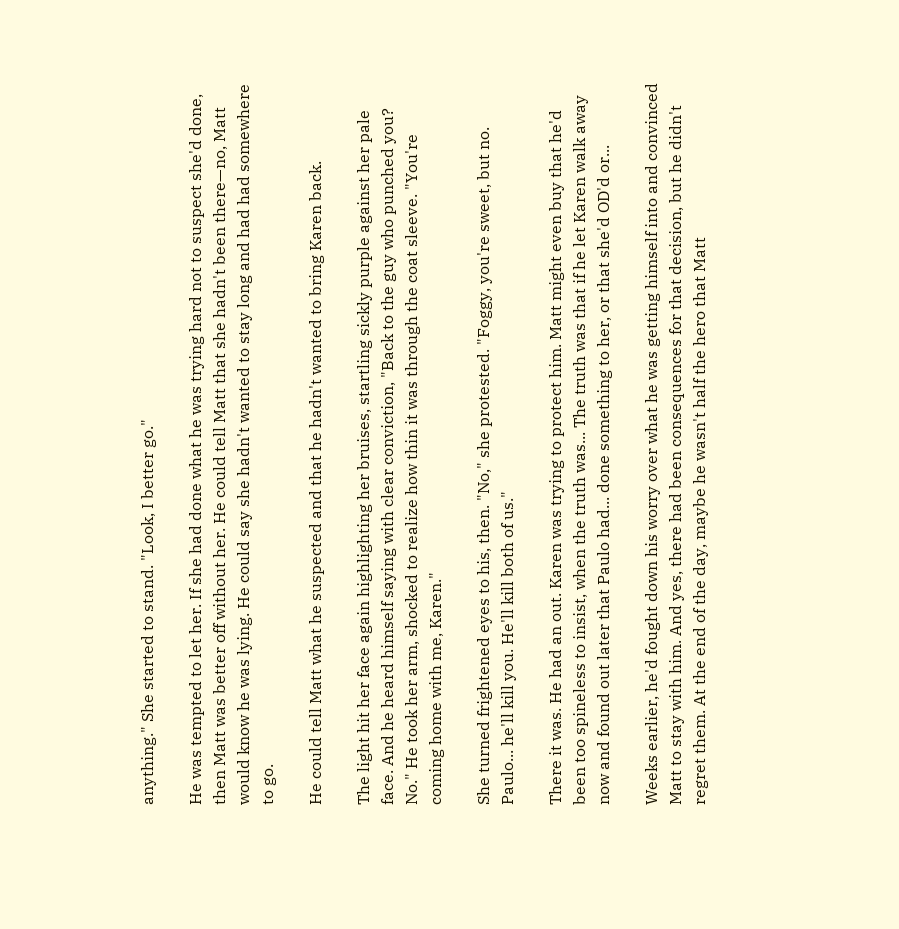anything." She started to stand. "Look, I better go."

He was tempted to let her. If she had done what he was trying hard not to suspect she'd done, then Matt was better off without her. He could tell Matt that she hadn't been there—no, Matt would know he was lying. He could say she hadn't wanted to stay long and had had somewhere to go.

He could tell Matt what he suspected and that he hadn't wanted to bring Karen back.

The light hit her face again highlighting her bruises, startling sickly purple against her pale face. And he heard himself saying with clear conviction, "Back to the guy who punched you? No." He took her arm, shocked to realize how thin it was through the coat sleeve. "You're coming home with me, Karen."

She turned frightened eyes to his, then. "No," she protested. "Foggy, you're sweet, but no. Paulo... he'll kill you. He'll kill both of us."

There it was. He had an out. Karen was trying to protect him. Matt might even buy that he'd been too spineless to insist, when the truth was... The truth was that if he let Karen walk away now and found out later that Paulo had... done something to her, or that she'd OD'd or...

Weeks earlier, he'd fought down his worry over what he was getting himself into and convinced Matt to stay with him. And yes, there had been consequences for that decision, but he didn't regret them. At the end of the day, maybe he wasn't half the hero that Matt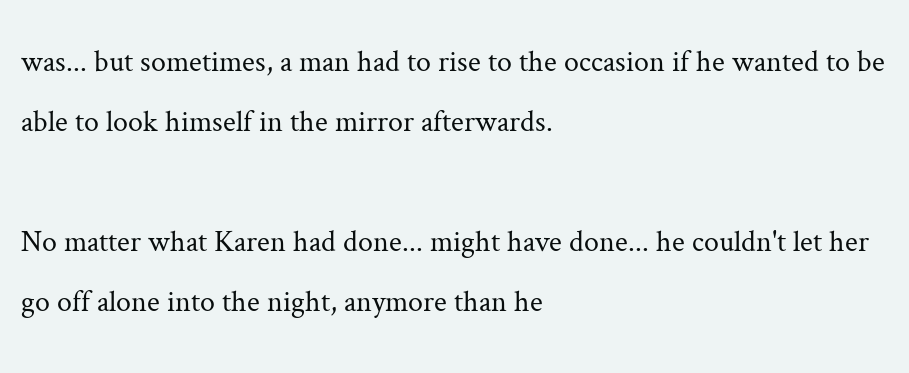was... but sometimes, a man had to rise to the occasion if he wanted to be able to look himself in the mirror afterwards.

No matter what Karen had done... might have done... he couldn't let her go off alone into the night, anymore than he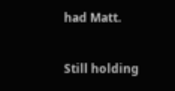had Matt.

Still holding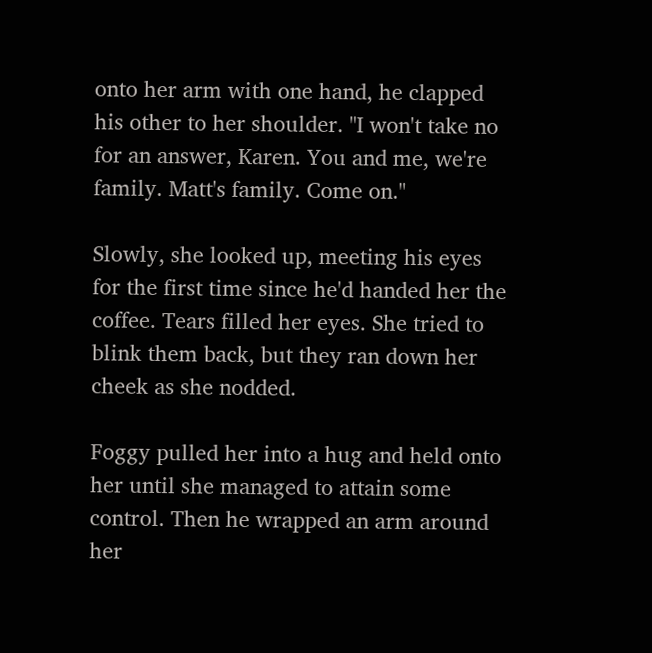onto her arm with one hand, he clapped his other to her shoulder. "I won't take no for an answer, Karen. You and me, we're family. Matt's family. Come on."

Slowly, she looked up, meeting his eyes for the first time since he'd handed her the coffee. Tears filled her eyes. She tried to blink them back, but they ran down her cheek as she nodded.

Foggy pulled her into a hug and held onto her until she managed to attain some control. Then he wrapped an arm around her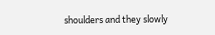shoulders and they slowly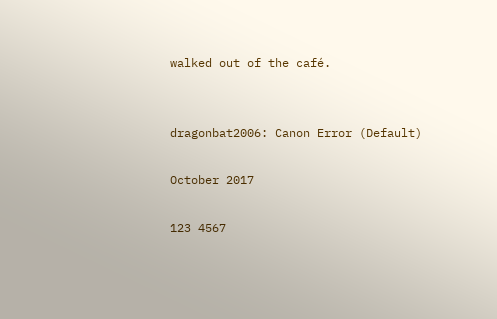walked out of the café.


dragonbat2006: Canon Error (Default)

October 2017

123 4567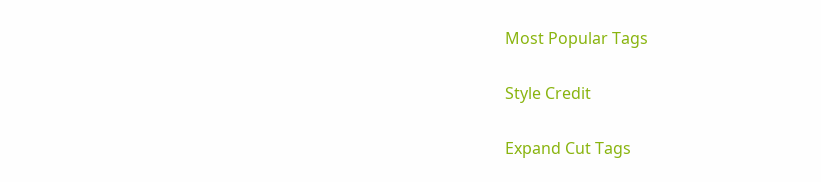Most Popular Tags

Style Credit

Expand Cut Tags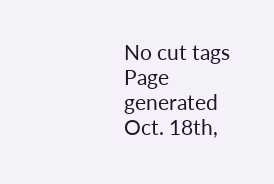No cut tags
Page generated Oct. 18th,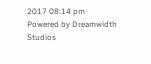2017 08:14 pm
Powered by Dreamwidth Studios